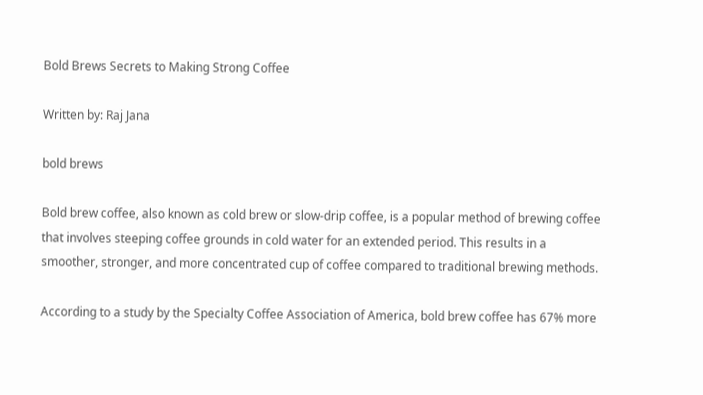Bold Brews Secrets to Making Strong Coffee

Written by: Raj Jana

bold brews

Bold brew coffee, also known as cold brew or slow-drip coffee, is a popular method of brewing coffee that involves steeping coffee grounds in cold water for an extended period. This results in a smoother, stronger, and more concentrated cup of coffee compared to traditional brewing methods.

According to a study by the Specialty Coffee Association of America, bold brew coffee has 67% more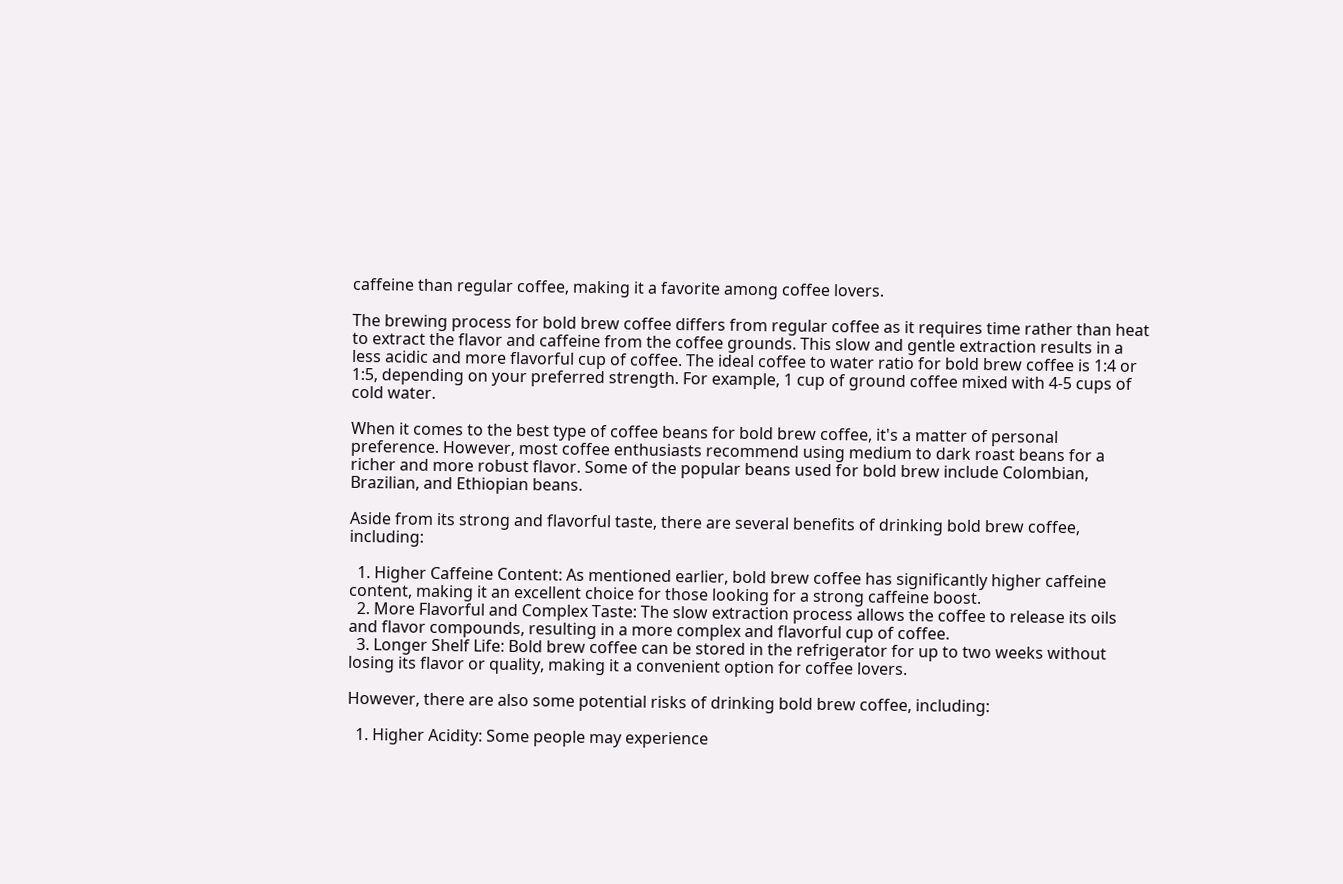caffeine than regular coffee, making it a favorite among coffee lovers.

The brewing process for bold brew coffee differs from regular coffee as it requires time rather than heat to extract the flavor and caffeine from the coffee grounds. This slow and gentle extraction results in a less acidic and more flavorful cup of coffee. The ideal coffee to water ratio for bold brew coffee is 1:4 or 1:5, depending on your preferred strength. For example, 1 cup of ground coffee mixed with 4-5 cups of cold water.

When it comes to the best type of coffee beans for bold brew coffee, it's a matter of personal preference. However, most coffee enthusiasts recommend using medium to dark roast beans for a richer and more robust flavor. Some of the popular beans used for bold brew include Colombian, Brazilian, and Ethiopian beans.

Aside from its strong and flavorful taste, there are several benefits of drinking bold brew coffee, including:

  1. Higher Caffeine Content: As mentioned earlier, bold brew coffee has significantly higher caffeine content, making it an excellent choice for those looking for a strong caffeine boost.
  2. More Flavorful and Complex Taste: The slow extraction process allows the coffee to release its oils and flavor compounds, resulting in a more complex and flavorful cup of coffee.
  3. Longer Shelf Life: Bold brew coffee can be stored in the refrigerator for up to two weeks without losing its flavor or quality, making it a convenient option for coffee lovers.

However, there are also some potential risks of drinking bold brew coffee, including:

  1. Higher Acidity: Some people may experience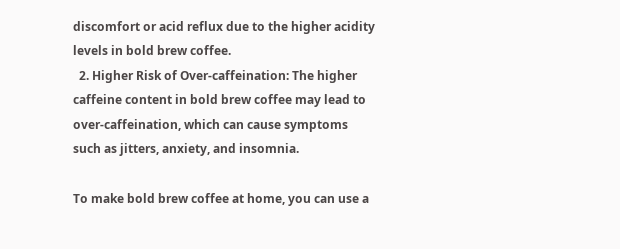discomfort or acid reflux due to the higher acidity levels in bold brew coffee.
  2. Higher Risk of Over-caffeination: The higher caffeine content in bold brew coffee may lead to over-caffeination, which can cause symptoms such as jitters, anxiety, and insomnia.

To make bold brew coffee at home, you can use a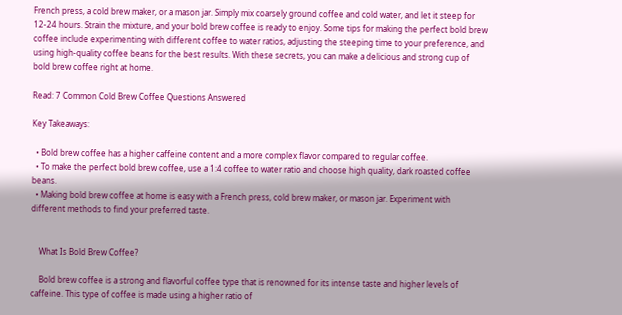French press, a cold brew maker, or a mason jar. Simply mix coarsely ground coffee and cold water, and let it steep for 12-24 hours. Strain the mixture, and your bold brew coffee is ready to enjoy. Some tips for making the perfect bold brew coffee include experimenting with different coffee to water ratios, adjusting the steeping time to your preference, and using high-quality coffee beans for the best results. With these secrets, you can make a delicious and strong cup of bold brew coffee right at home.

Read: 7 Common Cold Brew Coffee Questions Answered

Key Takeaways:

  • Bold brew coffee has a higher caffeine content and a more complex flavor compared to regular coffee.
  • To make the perfect bold brew coffee, use a 1:4 coffee to water ratio and choose high quality, dark roasted coffee beans.
  • Making bold brew coffee at home is easy with a French press, cold brew maker, or mason jar. Experiment with different methods to find your preferred taste.


    What Is Bold Brew Coffee?

    Bold brew coffee is a strong and flavorful coffee type that is renowned for its intense taste and higher levels of caffeine. This type of coffee is made using a higher ratio of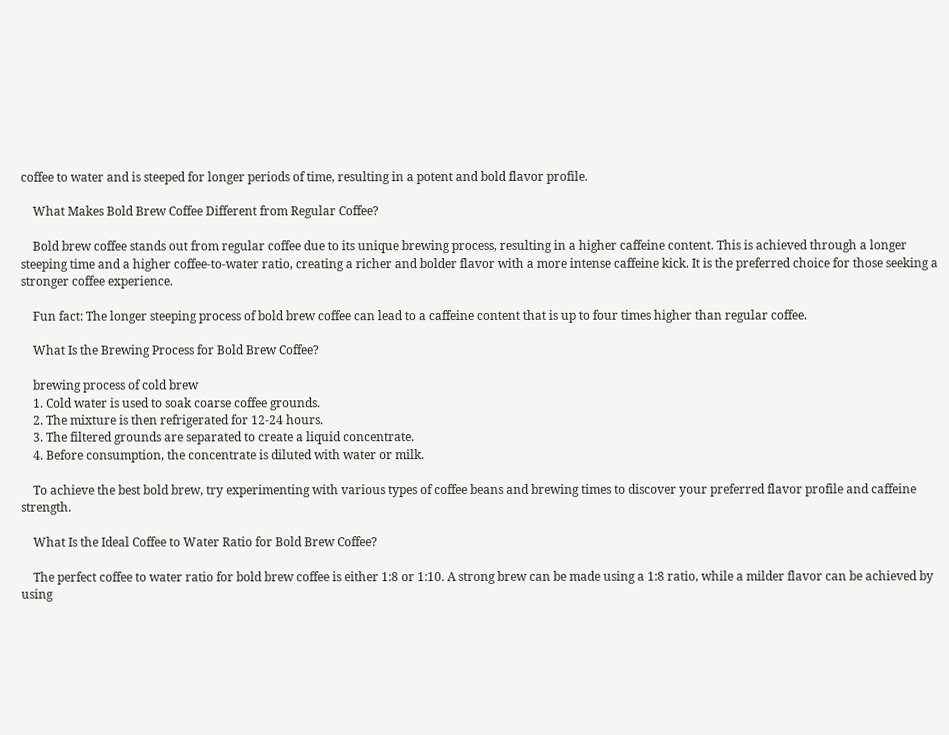coffee to water and is steeped for longer periods of time, resulting in a potent and bold flavor profile.

    What Makes Bold Brew Coffee Different from Regular Coffee?

    Bold brew coffee stands out from regular coffee due to its unique brewing process, resulting in a higher caffeine content. This is achieved through a longer steeping time and a higher coffee-to-water ratio, creating a richer and bolder flavor with a more intense caffeine kick. It is the preferred choice for those seeking a stronger coffee experience.

    Fun fact: The longer steeping process of bold brew coffee can lead to a caffeine content that is up to four times higher than regular coffee.

    What Is the Brewing Process for Bold Brew Coffee?

    brewing process of cold brew
    1. Cold water is used to soak coarse coffee grounds.
    2. The mixture is then refrigerated for 12-24 hours.
    3. The filtered grounds are separated to create a liquid concentrate.
    4. Before consumption, the concentrate is diluted with water or milk.

    To achieve the best bold brew, try experimenting with various types of coffee beans and brewing times to discover your preferred flavor profile and caffeine strength.

    What Is the Ideal Coffee to Water Ratio for Bold Brew Coffee?

    The perfect coffee to water ratio for bold brew coffee is either 1:8 or 1:10. A strong brew can be made using a 1:8 ratio, while a milder flavor can be achieved by using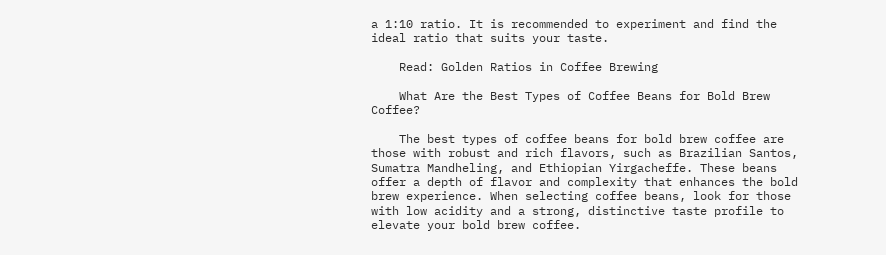a 1:10 ratio. It is recommended to experiment and find the ideal ratio that suits your taste.

    Read: Golden Ratios in Coffee Brewing

    What Are the Best Types of Coffee Beans for Bold Brew Coffee?

    The best types of coffee beans for bold brew coffee are those with robust and rich flavors, such as Brazilian Santos, Sumatra Mandheling, and Ethiopian Yirgacheffe. These beans offer a depth of flavor and complexity that enhances the bold brew experience. When selecting coffee beans, look for those with low acidity and a strong, distinctive taste profile to elevate your bold brew coffee.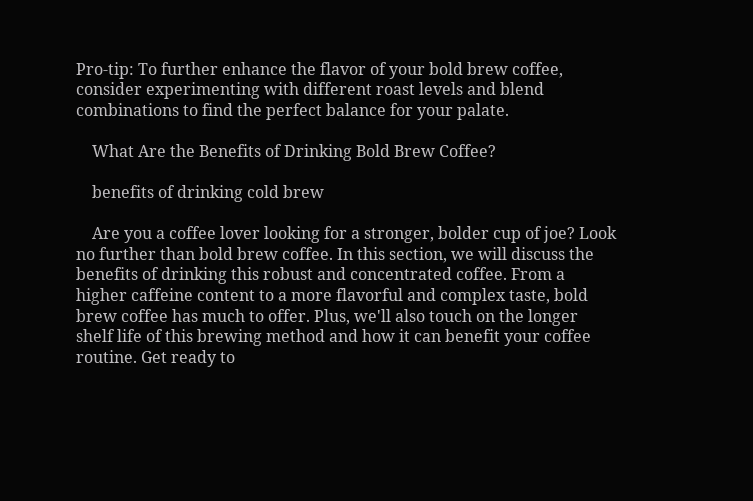Pro-tip: To further enhance the flavor of your bold brew coffee, consider experimenting with different roast levels and blend combinations to find the perfect balance for your palate.

    What Are the Benefits of Drinking Bold Brew Coffee?

    benefits of drinking cold brew

    Are you a coffee lover looking for a stronger, bolder cup of joe? Look no further than bold brew coffee. In this section, we will discuss the benefits of drinking this robust and concentrated coffee. From a higher caffeine content to a more flavorful and complex taste, bold brew coffee has much to offer. Plus, we'll also touch on the longer shelf life of this brewing method and how it can benefit your coffee routine. Get ready to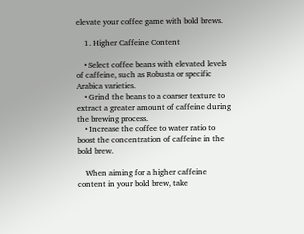elevate your coffee game with bold brews.

    1. Higher Caffeine Content

    • Select coffee beans with elevated levels of caffeine, such as Robusta or specific Arabica varieties.
    • Grind the beans to a coarser texture to extract a greater amount of caffeine during the brewing process.
    • Increase the coffee to water ratio to boost the concentration of caffeine in the bold brew.

    When aiming for a higher caffeine content in your bold brew, take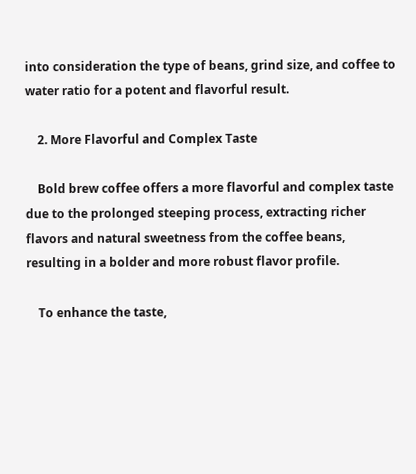into consideration the type of beans, grind size, and coffee to water ratio for a potent and flavorful result.

    2. More Flavorful and Complex Taste

    Bold brew coffee offers a more flavorful and complex taste due to the prolonged steeping process, extracting richer flavors and natural sweetness from the coffee beans, resulting in a bolder and more robust flavor profile.

    To enhance the taste,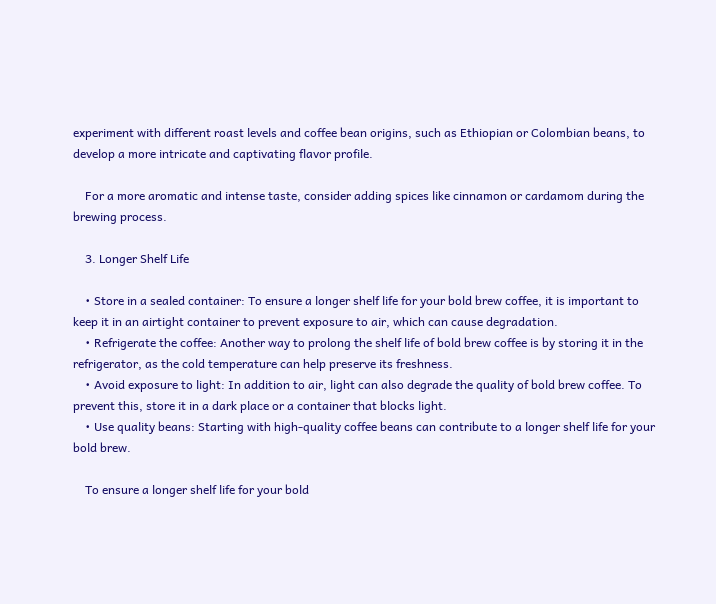experiment with different roast levels and coffee bean origins, such as Ethiopian or Colombian beans, to develop a more intricate and captivating flavor profile.

    For a more aromatic and intense taste, consider adding spices like cinnamon or cardamom during the brewing process.

    3. Longer Shelf Life

    • Store in a sealed container: To ensure a longer shelf life for your bold brew coffee, it is important to keep it in an airtight container to prevent exposure to air, which can cause degradation.
    • Refrigerate the coffee: Another way to prolong the shelf life of bold brew coffee is by storing it in the refrigerator, as the cold temperature can help preserve its freshness.
    • Avoid exposure to light: In addition to air, light can also degrade the quality of bold brew coffee. To prevent this, store it in a dark place or a container that blocks light.
    • Use quality beans: Starting with high-quality coffee beans can contribute to a longer shelf life for your bold brew.

    To ensure a longer shelf life for your bold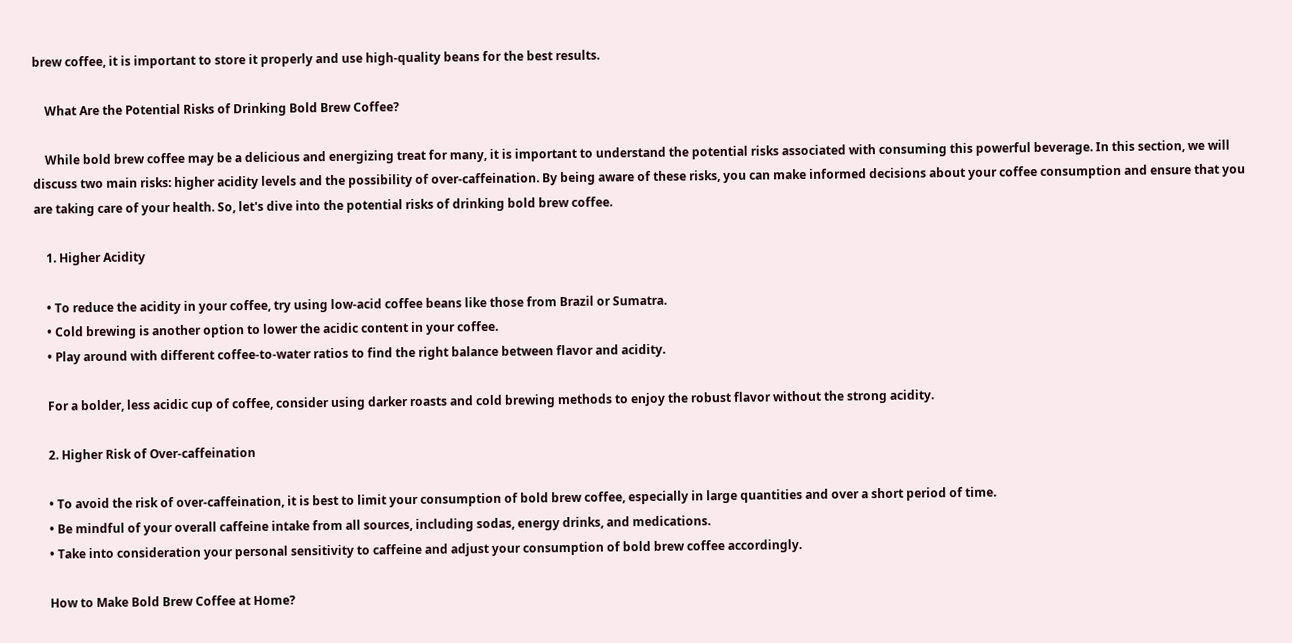brew coffee, it is important to store it properly and use high-quality beans for the best results.

    What Are the Potential Risks of Drinking Bold Brew Coffee?

    While bold brew coffee may be a delicious and energizing treat for many, it is important to understand the potential risks associated with consuming this powerful beverage. In this section, we will discuss two main risks: higher acidity levels and the possibility of over-caffeination. By being aware of these risks, you can make informed decisions about your coffee consumption and ensure that you are taking care of your health. So, let's dive into the potential risks of drinking bold brew coffee.

    1. Higher Acidity

    • To reduce the acidity in your coffee, try using low-acid coffee beans like those from Brazil or Sumatra.
    • Cold brewing is another option to lower the acidic content in your coffee.
    • Play around with different coffee-to-water ratios to find the right balance between flavor and acidity.

    For a bolder, less acidic cup of coffee, consider using darker roasts and cold brewing methods to enjoy the robust flavor without the strong acidity.

    2. Higher Risk of Over-caffeination

    • To avoid the risk of over-caffeination, it is best to limit your consumption of bold brew coffee, especially in large quantities and over a short period of time.
    • Be mindful of your overall caffeine intake from all sources, including sodas, energy drinks, and medications.
    • Take into consideration your personal sensitivity to caffeine and adjust your consumption of bold brew coffee accordingly.

    How to Make Bold Brew Coffee at Home?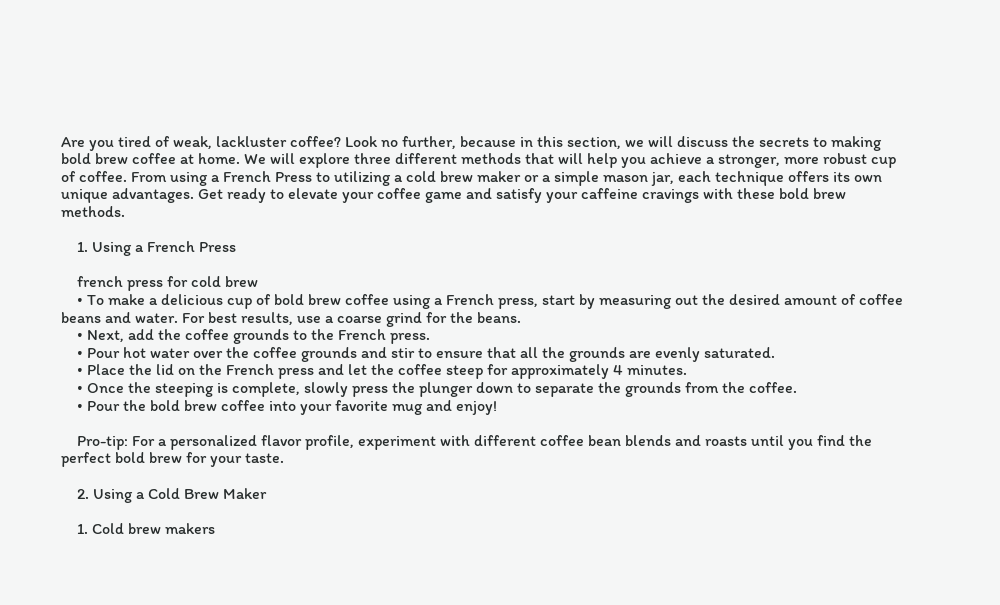Are you tired of weak, lackluster coffee? Look no further, because in this section, we will discuss the secrets to making bold brew coffee at home. We will explore three different methods that will help you achieve a stronger, more robust cup of coffee. From using a French Press to utilizing a cold brew maker or a simple mason jar, each technique offers its own unique advantages. Get ready to elevate your coffee game and satisfy your caffeine cravings with these bold brew methods.

    1. Using a French Press

    french press for cold brew
    • To make a delicious cup of bold brew coffee using a French press, start by measuring out the desired amount of coffee beans and water. For best results, use a coarse grind for the beans.
    • Next, add the coffee grounds to the French press.
    • Pour hot water over the coffee grounds and stir to ensure that all the grounds are evenly saturated.
    • Place the lid on the French press and let the coffee steep for approximately 4 minutes.
    • Once the steeping is complete, slowly press the plunger down to separate the grounds from the coffee.
    • Pour the bold brew coffee into your favorite mug and enjoy!

    Pro-tip: For a personalized flavor profile, experiment with different coffee bean blends and roasts until you find the perfect bold brew for your taste.

    2. Using a Cold Brew Maker

    1. Cold brew makers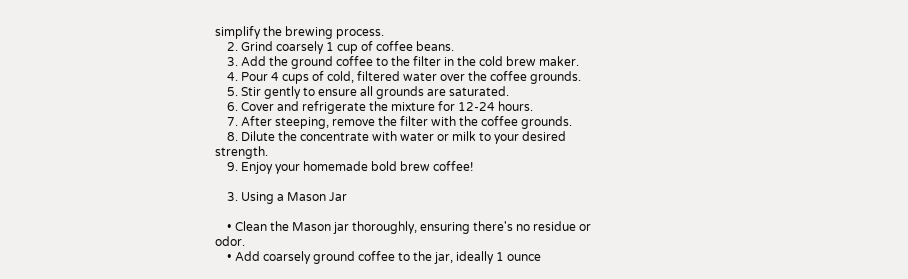simplify the brewing process.
    2. Grind coarsely 1 cup of coffee beans.
    3. Add the ground coffee to the filter in the cold brew maker.
    4. Pour 4 cups of cold, filtered water over the coffee grounds.
    5. Stir gently to ensure all grounds are saturated.
    6. Cover and refrigerate the mixture for 12-24 hours.
    7. After steeping, remove the filter with the coffee grounds.
    8. Dilute the concentrate with water or milk to your desired strength.
    9. Enjoy your homemade bold brew coffee!

    3. Using a Mason Jar

    • Clean the Mason jar thoroughly, ensuring there's no residue or odor.
    • Add coarsely ground coffee to the jar, ideally 1 ounce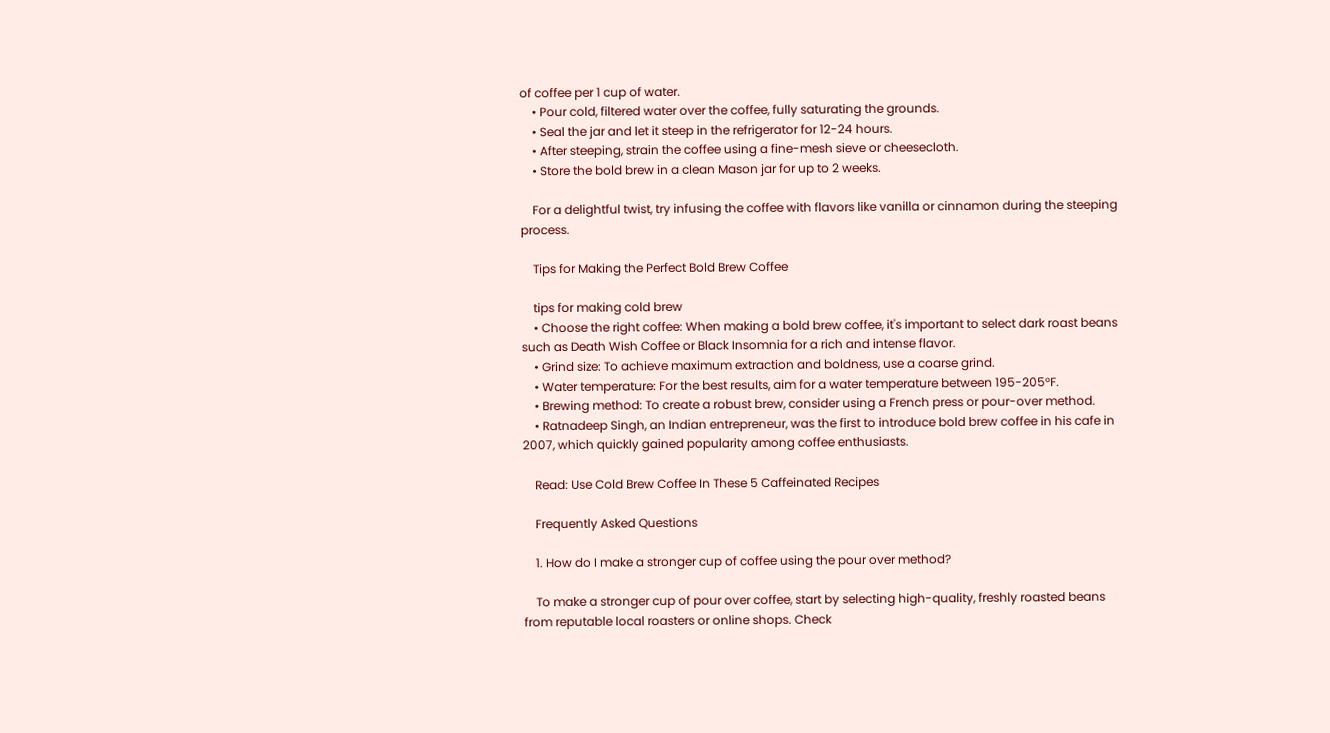of coffee per 1 cup of water.
    • Pour cold, filtered water over the coffee, fully saturating the grounds.
    • Seal the jar and let it steep in the refrigerator for 12-24 hours.
    • After steeping, strain the coffee using a fine-mesh sieve or cheesecloth.
    • Store the bold brew in a clean Mason jar for up to 2 weeks.

    For a delightful twist, try infusing the coffee with flavors like vanilla or cinnamon during the steeping process.

    Tips for Making the Perfect Bold Brew Coffee

    tips for making cold brew
    • Choose the right coffee: When making a bold brew coffee, it's important to select dark roast beans such as Death Wish Coffee or Black Insomnia for a rich and intense flavor.
    • Grind size: To achieve maximum extraction and boldness, use a coarse grind.
    • Water temperature: For the best results, aim for a water temperature between 195-205°F.
    • Brewing method: To create a robust brew, consider using a French press or pour-over method.
    • Ratnadeep Singh, an Indian entrepreneur, was the first to introduce bold brew coffee in his cafe in 2007, which quickly gained popularity among coffee enthusiasts.

    Read: Use Cold Brew Coffee In These 5 Caffeinated Recipes

    Frequently Asked Questions

    1. How do I make a stronger cup of coffee using the pour over method?

    To make a stronger cup of pour over coffee, start by selecting high-quality, freshly roasted beans from reputable local roasters or online shops. Check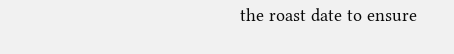the roast date to ensure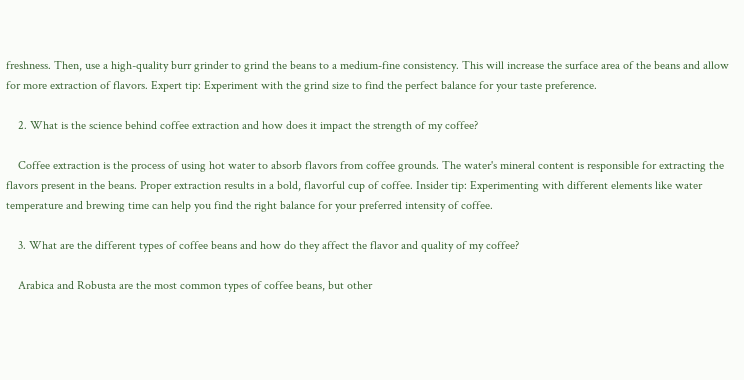freshness. Then, use a high-quality burr grinder to grind the beans to a medium-fine consistency. This will increase the surface area of the beans and allow for more extraction of flavors. Expert tip: Experiment with the grind size to find the perfect balance for your taste preference.

    2. What is the science behind coffee extraction and how does it impact the strength of my coffee?

    Coffee extraction is the process of using hot water to absorb flavors from coffee grounds. The water's mineral content is responsible for extracting the flavors present in the beans. Proper extraction results in a bold, flavorful cup of coffee. Insider tip: Experimenting with different elements like water temperature and brewing time can help you find the right balance for your preferred intensity of coffee.

    3. What are the different types of coffee beans and how do they affect the flavor and quality of my coffee?

    Arabica and Robusta are the most common types of coffee beans, but other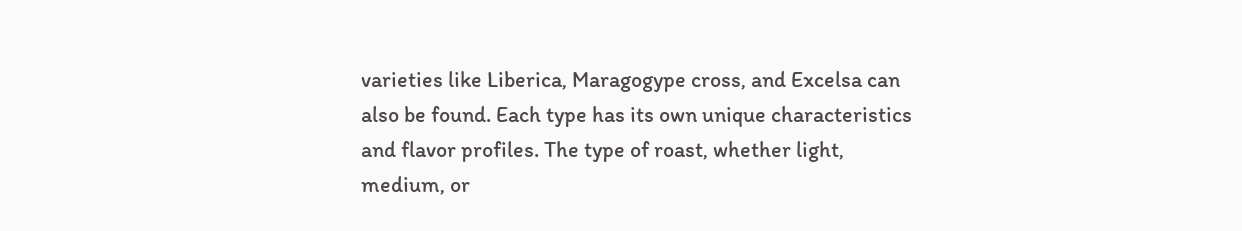varieties like Liberica, Maragogype cross, and Excelsa can also be found. Each type has its own unique characteristics and flavor profiles. The type of roast, whether light, medium, or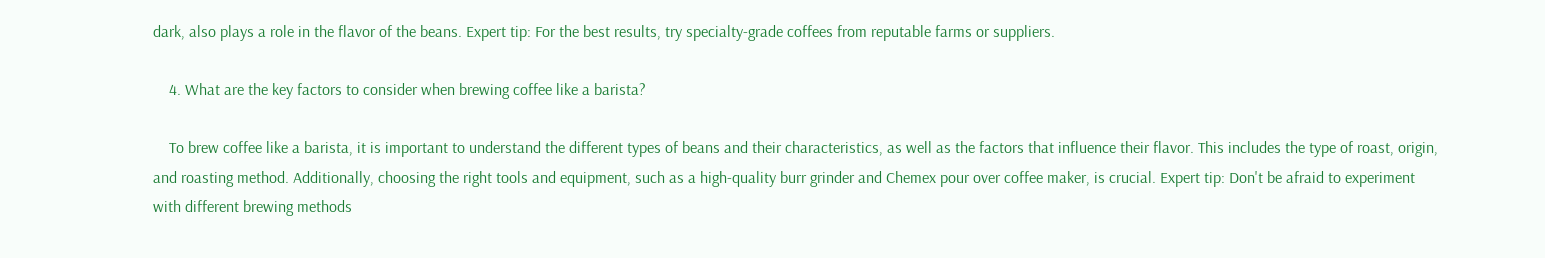dark, also plays a role in the flavor of the beans. Expert tip: For the best results, try specialty-grade coffees from reputable farms or suppliers.

    4. What are the key factors to consider when brewing coffee like a barista?

    To brew coffee like a barista, it is important to understand the different types of beans and their characteristics, as well as the factors that influence their flavor. This includes the type of roast, origin, and roasting method. Additionally, choosing the right tools and equipment, such as a high-quality burr grinder and Chemex pour over coffee maker, is crucial. Expert tip: Don't be afraid to experiment with different brewing methods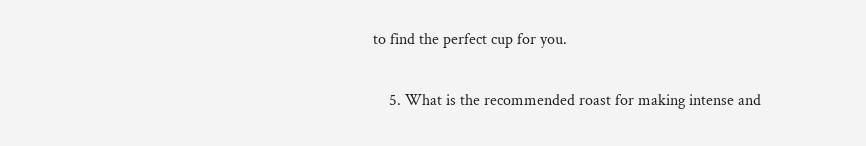to find the perfect cup for you.

    5. What is the recommended roast for making intense and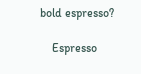bold espresso?

    Espresso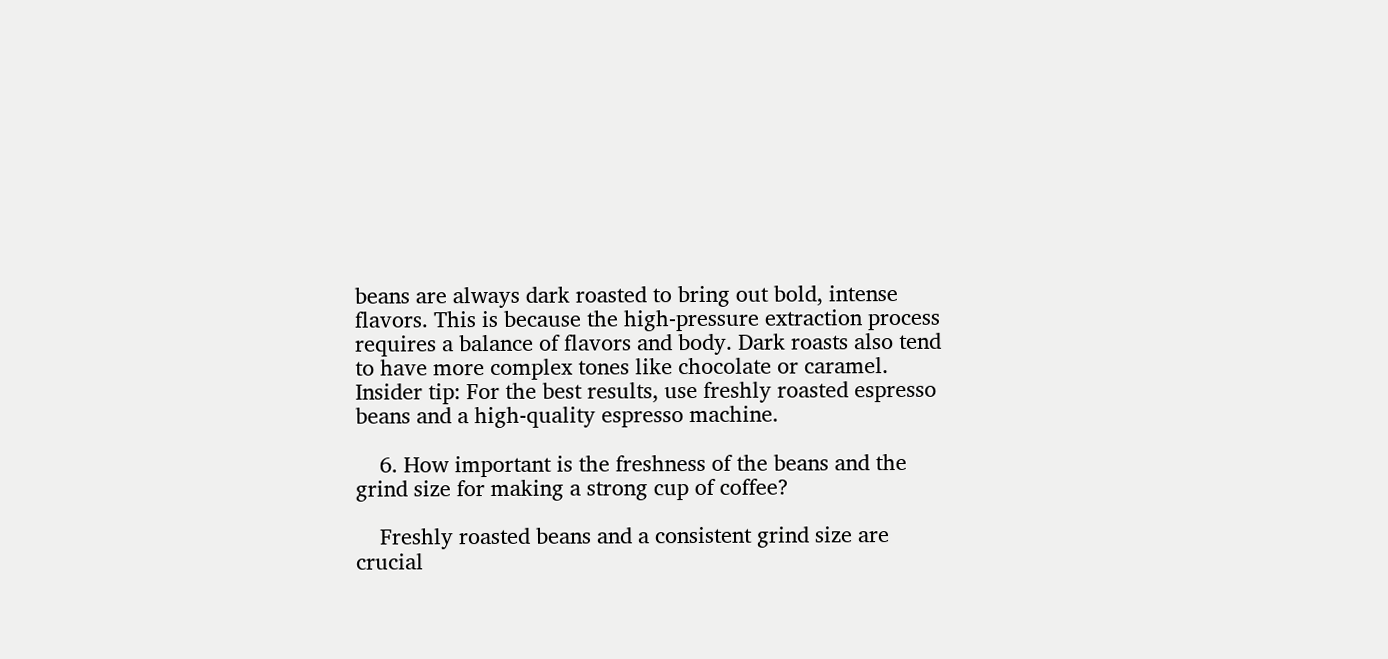beans are always dark roasted to bring out bold, intense flavors. This is because the high-pressure extraction process requires a balance of flavors and body. Dark roasts also tend to have more complex tones like chocolate or caramel. Insider tip: For the best results, use freshly roasted espresso beans and a high-quality espresso machine.

    6. How important is the freshness of the beans and the grind size for making a strong cup of coffee?

    Freshly roasted beans and a consistent grind size are crucial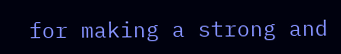for making a strong and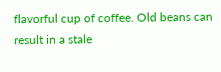flavorful cup of coffee. Old beans can result in a stale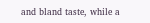and bland taste, while a